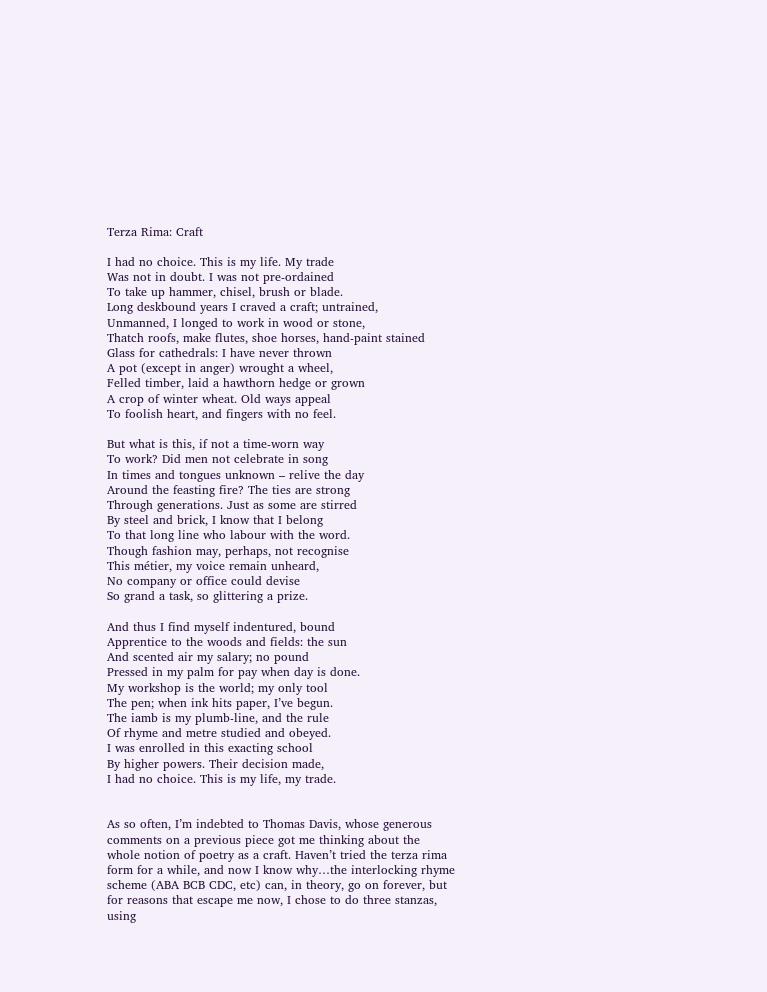Terza Rima: Craft

I had no choice. This is my life. My trade
Was not in doubt. I was not pre-ordained
To take up hammer, chisel, brush or blade.
Long deskbound years I craved a craft; untrained,
Unmanned, I longed to work in wood or stone,
Thatch roofs, make flutes, shoe horses, hand-paint stained
Glass for cathedrals: I have never thrown
A pot (except in anger) wrought a wheel,
Felled timber, laid a hawthorn hedge or grown
A crop of winter wheat. Old ways appeal
To foolish heart, and fingers with no feel.

But what is this, if not a time-worn way
To work? Did men not celebrate in song
In times and tongues unknown – relive the day
Around the feasting fire? The ties are strong
Through generations. Just as some are stirred
By steel and brick, I know that I belong
To that long line who labour with the word.
Though fashion may, perhaps, not recognise
This métier, my voice remain unheard,
No company or office could devise
So grand a task, so glittering a prize.

And thus I find myself indentured, bound
Apprentice to the woods and fields: the sun
And scented air my salary; no pound
Pressed in my palm for pay when day is done.
My workshop is the world; my only tool
The pen; when ink hits paper, I’ve begun.
The iamb is my plumb-line, and the rule
Of rhyme and metre studied and obeyed.
I was enrolled in this exacting school
By higher powers. Their decision made,
I had no choice. This is my life, my trade.


As so often, I’m indebted to Thomas Davis, whose generous comments on a previous piece got me thinking about the whole notion of poetry as a craft. Haven’t tried the terza rima form for a while, and now I know why…the interlocking rhyme scheme (ABA BCB CDC, etc) can, in theory, go on forever, but for reasons that escape me now, I chose to do three stanzas, using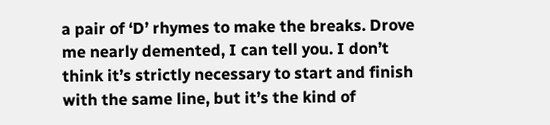a pair of ‘D’ rhymes to make the breaks. Drove me nearly demented, I can tell you. I don’t think it’s strictly necessary to start and finish with the same line, but it’s the kind of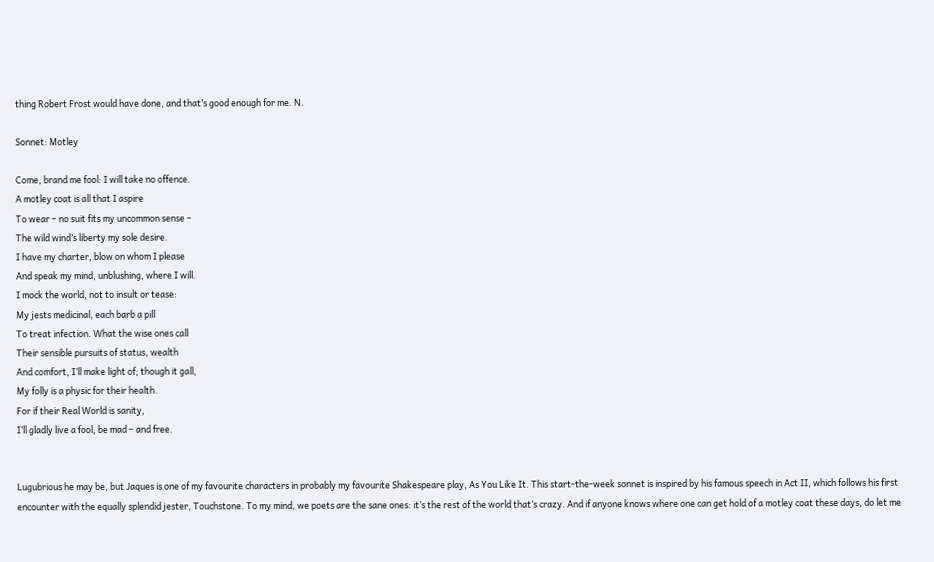thing Robert Frost would have done, and that’s good enough for me. N.

Sonnet: Motley

Come, brand me fool: I will take no offence.
A motley coat is all that I aspire
To wear – no suit fits my uncommon sense –
The wild wind’s liberty my sole desire.
I have my charter, blow on whom I please
And speak my mind, unblushing, where I will.
I mock the world, not to insult or tease:
My jests medicinal, each barb a pill
To treat infection. What the wise ones call
Their sensible pursuits of status, wealth
And comfort, I’ll make light of; though it gall,
My folly is a physic for their health.
For if their Real World is sanity,
I’ll gladly live a fool, be mad – and free.


Lugubrious he may be, but Jaques is one of my favourite characters in probably my favourite Shakespeare play, As You Like It. This start-the-week sonnet is inspired by his famous speech in Act II, which follows his first encounter with the equally splendid jester, Touchstone. To my mind, we poets are the sane ones: it’s the rest of the world that’s crazy. And if anyone knows where one can get hold of a motley coat these days, do let me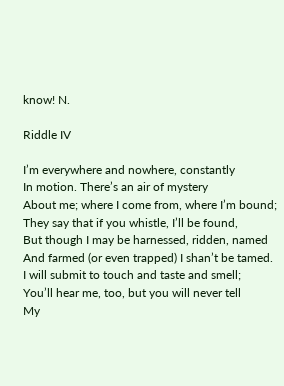know! N.

Riddle IV

I’m everywhere and nowhere, constantly
In motion. There’s an air of mystery
About me; where I come from, where I’m bound;
They say that if you whistle, I’ll be found,
But though I may be harnessed, ridden, named
And farmed (or even trapped) I shan’t be tamed.
I will submit to touch and taste and smell;
You’ll hear me, too, but you will never tell
My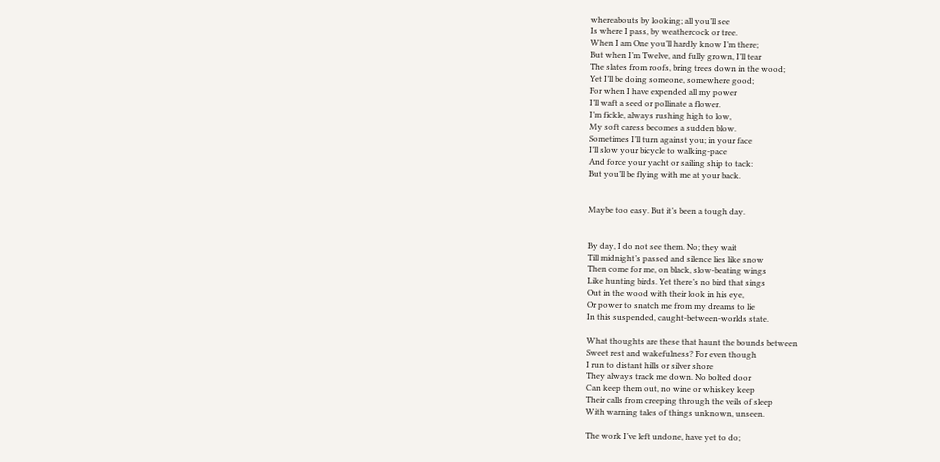whereabouts by looking; all you’ll see
Is where I pass, by weathercock or tree.
When I am One you’ll hardly know I’m there;
But when I’m Twelve, and fully grown, I’ll tear
The slates from roofs, bring trees down in the wood;
Yet I’ll be doing someone, somewhere good;
For when I have expended all my power
I’ll waft a seed or pollinate a flower.
I’m fickle, always rushing high to low,
My soft caress becomes a sudden blow.
Sometimes I’ll turn against you; in your face
I’ll slow your bicycle to walking-pace
And force your yacht or sailing ship to tack:
But you’ll be flying with me at your back.


Maybe too easy. But it’s been a tough day.


By day, I do not see them. No; they wait
Till midnight’s passed and silence lies like snow
Then come for me, on black, slow-beating wings
Like hunting birds. Yet there’s no bird that sings
Out in the wood with their look in his eye,
Or power to snatch me from my dreams to lie
In this suspended, caught-between-worlds state.

What thoughts are these that haunt the bounds between
Sweet rest and wakefulness? For even though
I run to distant hills or silver shore
They always track me down. No bolted door
Can keep them out, no wine or whiskey keep
Their calls from creeping through the veils of sleep
With warning tales of things unknown, unseen.

The work I’ve left undone, have yet to do;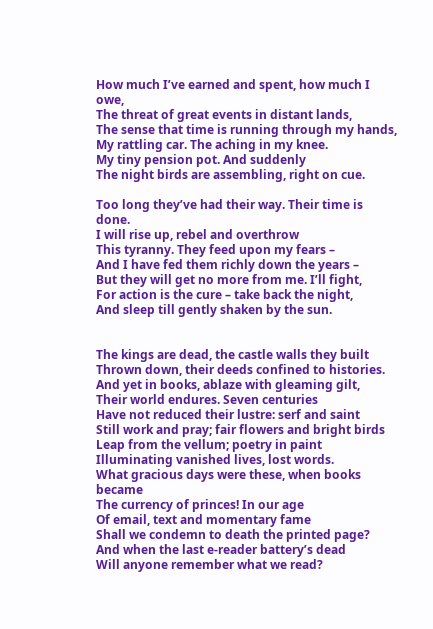How much I’ve earned and spent, how much I owe,
The threat of great events in distant lands,
The sense that time is running through my hands,
My rattling car. The aching in my knee.
My tiny pension pot. And suddenly
The night birds are assembling, right on cue.

Too long they’ve had their way. Their time is done.
I will rise up, rebel and overthrow
This tyranny. They feed upon my fears –
And I have fed them richly down the years –
But they will get no more from me. I’ll fight,
For action is the cure – take back the night,
And sleep till gently shaken by the sun.


The kings are dead, the castle walls they built
Thrown down, their deeds confined to histories.
And yet in books, ablaze with gleaming gilt,
Their world endures. Seven centuries
Have not reduced their lustre: serf and saint
Still work and pray; fair flowers and bright birds
Leap from the vellum; poetry in paint
Illuminating vanished lives, lost words.
What gracious days were these, when books became
The currency of princes! In our age
Of email, text and momentary fame
Shall we condemn to death the printed page?
And when the last e-reader battery’s dead
Will anyone remember what we read?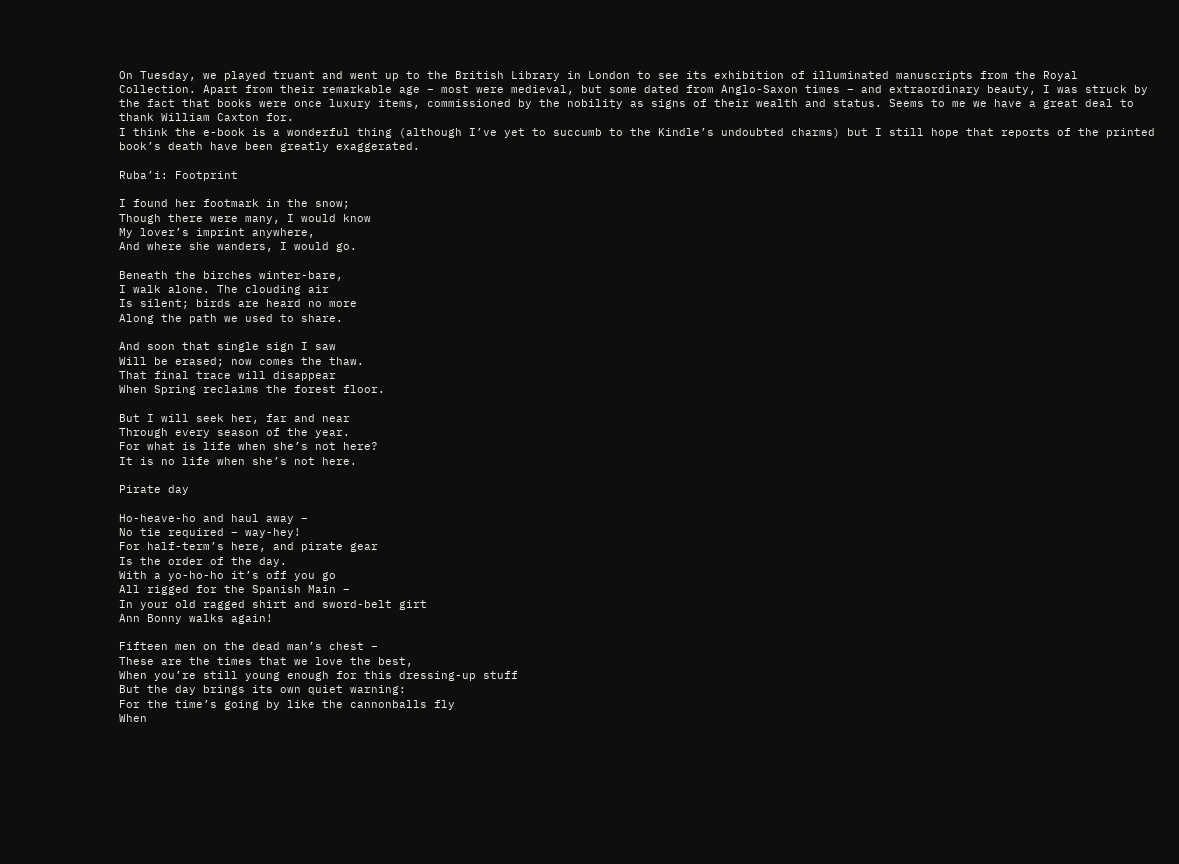On Tuesday, we played truant and went up to the British Library in London to see its exhibition of illuminated manuscripts from the Royal Collection. Apart from their remarkable age – most were medieval, but some dated from Anglo-Saxon times – and extraordinary beauty, I was struck by the fact that books were once luxury items, commissioned by the nobility as signs of their wealth and status. Seems to me we have a great deal to thank William Caxton for.
I think the e-book is a wonderful thing (although I’ve yet to succumb to the Kindle’s undoubted charms) but I still hope that reports of the printed book’s death have been greatly exaggerated.

Ruba’i: Footprint

I found her footmark in the snow;
Though there were many, I would know
My lover’s imprint anywhere,
And where she wanders, I would go.

Beneath the birches winter-bare,
I walk alone. The clouding air
Is silent; birds are heard no more
Along the path we used to share.

And soon that single sign I saw
Will be erased; now comes the thaw.
That final trace will disappear
When Spring reclaims the forest floor.

But I will seek her, far and near
Through every season of the year.
For what is life when she’s not here?
It is no life when she’s not here.

Pirate day

Ho-heave-ho and haul away –
No tie required – way-hey!
For half-term’s here, and pirate gear
Is the order of the day.
With a yo-ho-ho it’s off you go
All rigged for the Spanish Main –
In your old ragged shirt and sword-belt girt
Ann Bonny walks again!

Fifteen men on the dead man’s chest –
These are the times that we love the best,
When you’re still young enough for this dressing-up stuff
But the day brings its own quiet warning:
For the time’s going by like the cannonballs fly
When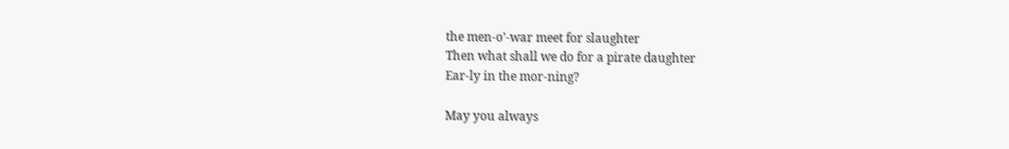the men-o’-war meet for slaughter
Then what shall we do for a pirate daughter
Ear-ly in the mor-ning?

May you always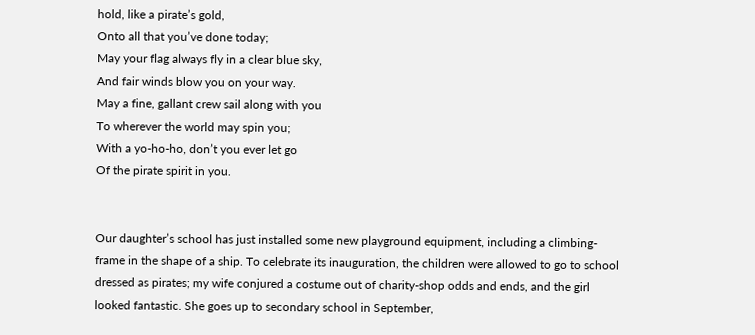hold, like a pirate’s gold,
Onto all that you’ve done today;
May your flag always fly in a clear blue sky,
And fair winds blow you on your way.
May a fine, gallant crew sail along with you
To wherever the world may spin you;
With a yo-ho-ho, don’t you ever let go
Of the pirate spirit in you.


Our daughter’s school has just installed some new playground equipment, including a climbing-frame in the shape of a ship. To celebrate its inauguration, the children were allowed to go to school dressed as pirates; my wife conjured a costume out of charity-shop odds and ends, and the girl looked fantastic. She goes up to secondary school in September,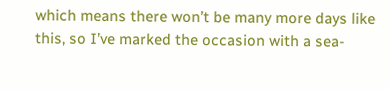which means there won’t be many more days like this, so I’ve marked the occasion with a sea-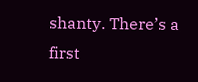shanty. There’s a first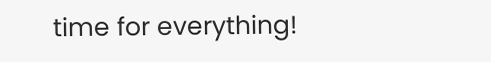time for everything!